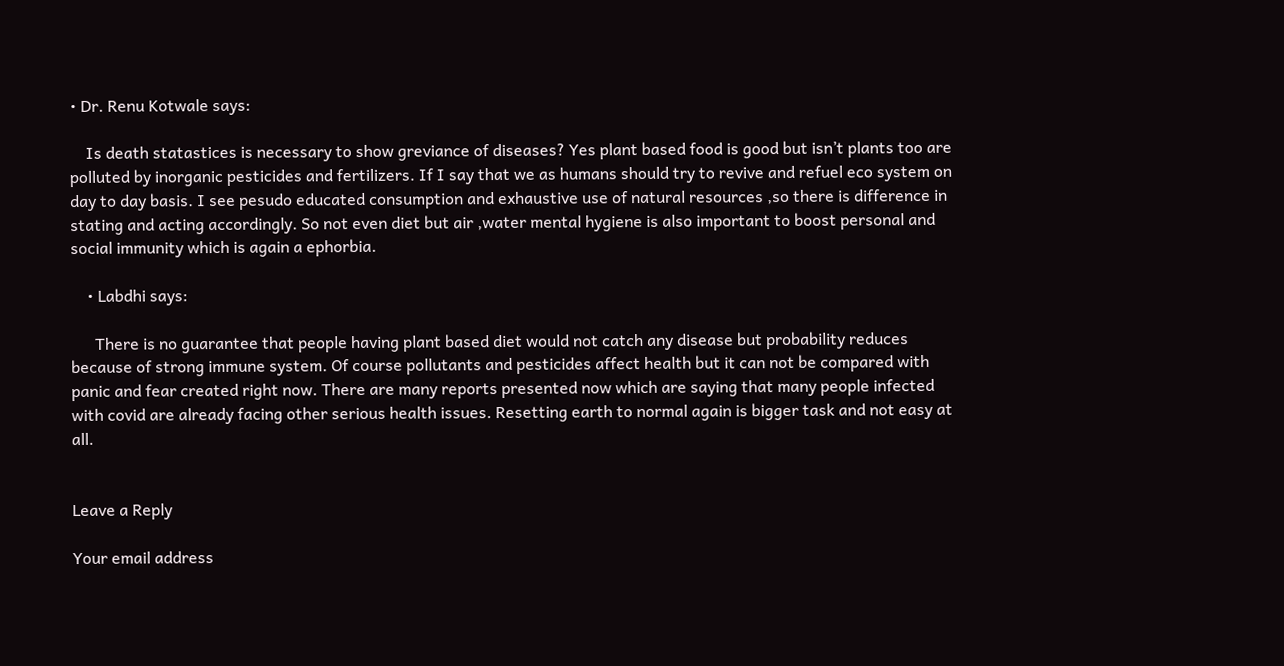• Dr. Renu Kotwale says:

    Is death statastices is necessary to show greviance of diseases? Yes plant based food is good but isn’t plants too are polluted by inorganic pesticides and fertilizers. If I say that we as humans should try to revive and refuel eco system on day to day basis. I see pesudo educated consumption and exhaustive use of natural resources ,so there is difference in stating and acting accordingly. So not even diet but air ,water mental hygiene is also important to boost personal and social immunity which is again a ephorbia.

    • Labdhi says:

      There is no guarantee that people having plant based diet would not catch any disease but probability reduces because of strong immune system. Of course pollutants and pesticides affect health but it can not be compared with panic and fear created right now. There are many reports presented now which are saying that many people infected with covid are already facing other serious health issues. Resetting earth to normal again is bigger task and not easy at all.


Leave a Reply

Your email address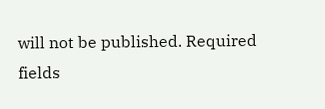will not be published. Required fields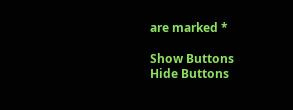are marked *

Show Buttons
Hide Buttons